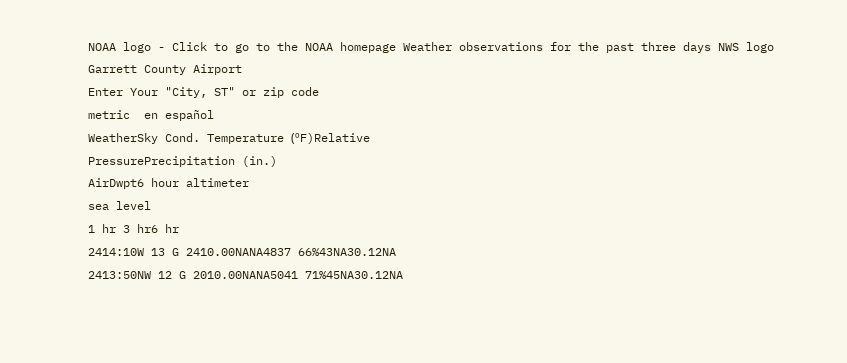NOAA logo - Click to go to the NOAA homepage Weather observations for the past three days NWS logo
Garrett County Airport
Enter Your "City, ST" or zip code
metric  en español
WeatherSky Cond. Temperature (ºF)Relative
PressurePrecipitation (in.)
AirDwpt6 hour altimeter
sea level
1 hr 3 hr6 hr
2414:10W 13 G 2410.00NANA4837 66%43NA30.12NA
2413:50NW 12 G 2010.00NANA5041 71%45NA30.12NA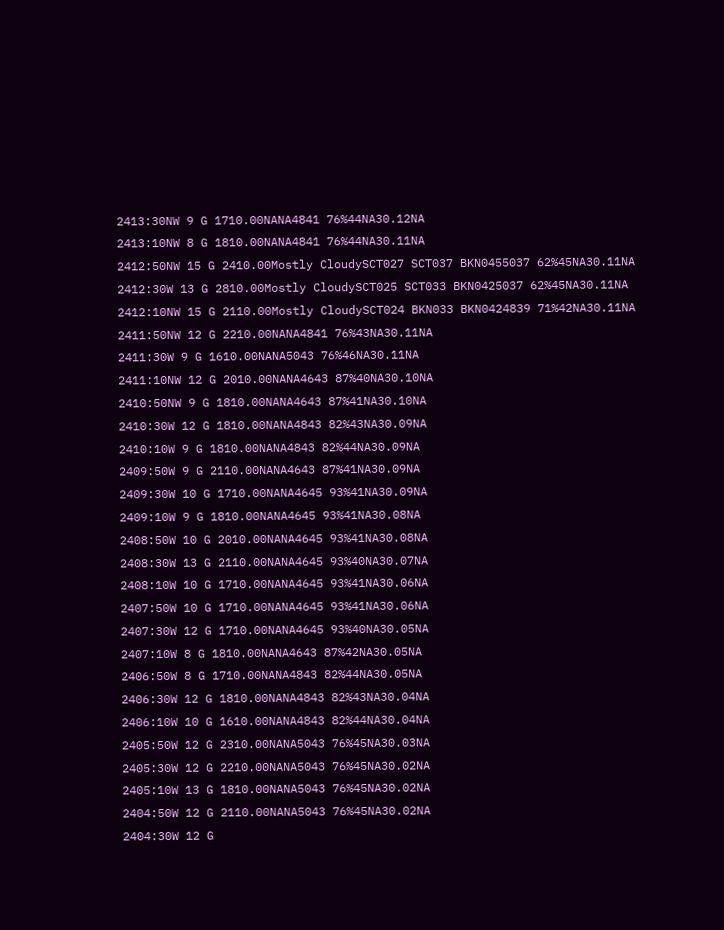2413:30NW 9 G 1710.00NANA4841 76%44NA30.12NA
2413:10NW 8 G 1810.00NANA4841 76%44NA30.11NA
2412:50NW 15 G 2410.00Mostly CloudySCT027 SCT037 BKN0455037 62%45NA30.11NA
2412:30W 13 G 2810.00Mostly CloudySCT025 SCT033 BKN0425037 62%45NA30.11NA
2412:10NW 15 G 2110.00Mostly CloudySCT024 BKN033 BKN0424839 71%42NA30.11NA
2411:50NW 12 G 2210.00NANA4841 76%43NA30.11NA
2411:30W 9 G 1610.00NANA5043 76%46NA30.11NA
2411:10NW 12 G 2010.00NANA4643 87%40NA30.10NA
2410:50NW 9 G 1810.00NANA4643 87%41NA30.10NA
2410:30W 12 G 1810.00NANA4843 82%43NA30.09NA
2410:10W 9 G 1810.00NANA4843 82%44NA30.09NA
2409:50W 9 G 2110.00NANA4643 87%41NA30.09NA
2409:30W 10 G 1710.00NANA4645 93%41NA30.09NA
2409:10W 9 G 1810.00NANA4645 93%41NA30.08NA
2408:50W 10 G 2010.00NANA4645 93%41NA30.08NA
2408:30W 13 G 2110.00NANA4645 93%40NA30.07NA
2408:10W 10 G 1710.00NANA4645 93%41NA30.06NA
2407:50W 10 G 1710.00NANA4645 93%41NA30.06NA
2407:30W 12 G 1710.00NANA4645 93%40NA30.05NA
2407:10W 8 G 1810.00NANA4643 87%42NA30.05NA
2406:50W 8 G 1710.00NANA4843 82%44NA30.05NA
2406:30W 12 G 1810.00NANA4843 82%43NA30.04NA
2406:10W 10 G 1610.00NANA4843 82%44NA30.04NA
2405:50W 12 G 2310.00NANA5043 76%45NA30.03NA
2405:30W 12 G 2210.00NANA5043 76%45NA30.02NA
2405:10W 13 G 1810.00NANA5043 76%45NA30.02NA
2404:50W 12 G 2110.00NANA5043 76%45NA30.02NA
2404:30W 12 G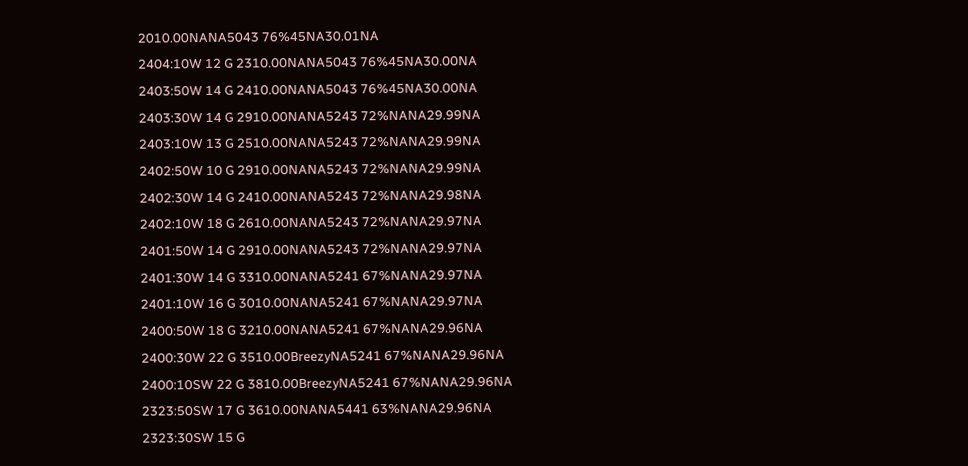2010.00NANA5043 76%45NA30.01NA
2404:10W 12 G 2310.00NANA5043 76%45NA30.00NA
2403:50W 14 G 2410.00NANA5043 76%45NA30.00NA
2403:30W 14 G 2910.00NANA5243 72%NANA29.99NA
2403:10W 13 G 2510.00NANA5243 72%NANA29.99NA
2402:50W 10 G 2910.00NANA5243 72%NANA29.99NA
2402:30W 14 G 2410.00NANA5243 72%NANA29.98NA
2402:10W 18 G 2610.00NANA5243 72%NANA29.97NA
2401:50W 14 G 2910.00NANA5243 72%NANA29.97NA
2401:30W 14 G 3310.00NANA5241 67%NANA29.97NA
2401:10W 16 G 3010.00NANA5241 67%NANA29.97NA
2400:50W 18 G 3210.00NANA5241 67%NANA29.96NA
2400:30W 22 G 3510.00BreezyNA5241 67%NANA29.96NA
2400:10SW 22 G 3810.00BreezyNA5241 67%NANA29.96NA
2323:50SW 17 G 3610.00NANA5441 63%NANA29.96NA
2323:30SW 15 G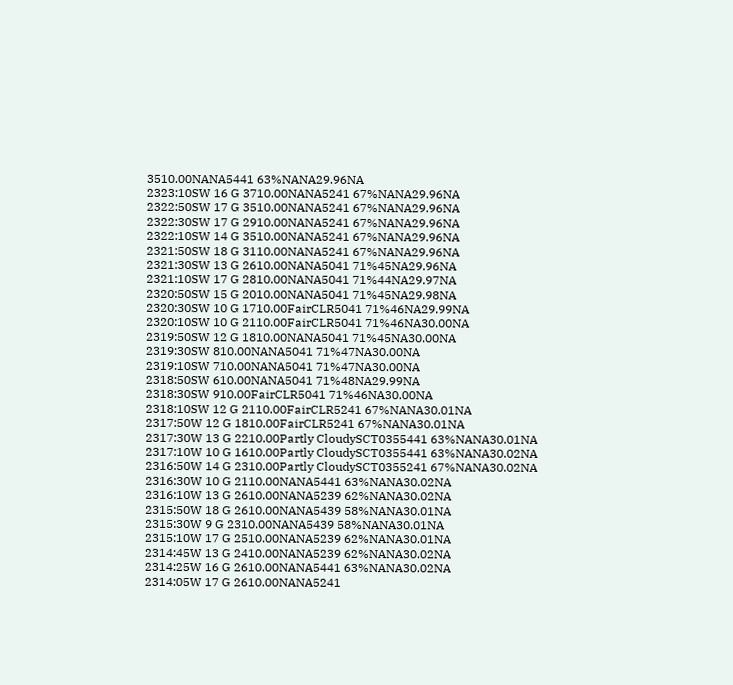3510.00NANA5441 63%NANA29.96NA
2323:10SW 16 G 3710.00NANA5241 67%NANA29.96NA
2322:50SW 17 G 3510.00NANA5241 67%NANA29.96NA
2322:30SW 17 G 2910.00NANA5241 67%NANA29.96NA
2322:10SW 14 G 3510.00NANA5241 67%NANA29.96NA
2321:50SW 18 G 3110.00NANA5241 67%NANA29.96NA
2321:30SW 13 G 2610.00NANA5041 71%45NA29.96NA
2321:10SW 17 G 2810.00NANA5041 71%44NA29.97NA
2320:50SW 15 G 2010.00NANA5041 71%45NA29.98NA
2320:30SW 10 G 1710.00FairCLR5041 71%46NA29.99NA
2320:10SW 10 G 2110.00FairCLR5041 71%46NA30.00NA
2319:50SW 12 G 1810.00NANA5041 71%45NA30.00NA
2319:30SW 810.00NANA5041 71%47NA30.00NA
2319:10SW 710.00NANA5041 71%47NA30.00NA
2318:50SW 610.00NANA5041 71%48NA29.99NA
2318:30SW 910.00FairCLR5041 71%46NA30.00NA
2318:10SW 12 G 2110.00FairCLR5241 67%NANA30.01NA
2317:50W 12 G 1810.00FairCLR5241 67%NANA30.01NA
2317:30W 13 G 2210.00Partly CloudySCT0355441 63%NANA30.01NA
2317:10W 10 G 1610.00Partly CloudySCT0355441 63%NANA30.02NA
2316:50W 14 G 2310.00Partly CloudySCT0355241 67%NANA30.02NA
2316:30W 10 G 2110.00NANA5441 63%NANA30.02NA
2316:10W 13 G 2610.00NANA5239 62%NANA30.02NA
2315:50W 18 G 2610.00NANA5439 58%NANA30.01NA
2315:30W 9 G 2310.00NANA5439 58%NANA30.01NA
2315:10W 17 G 2510.00NANA5239 62%NANA30.01NA
2314:45W 13 G 2410.00NANA5239 62%NANA30.02NA
2314:25W 16 G 2610.00NANA5441 63%NANA30.02NA
2314:05W 17 G 2610.00NANA5241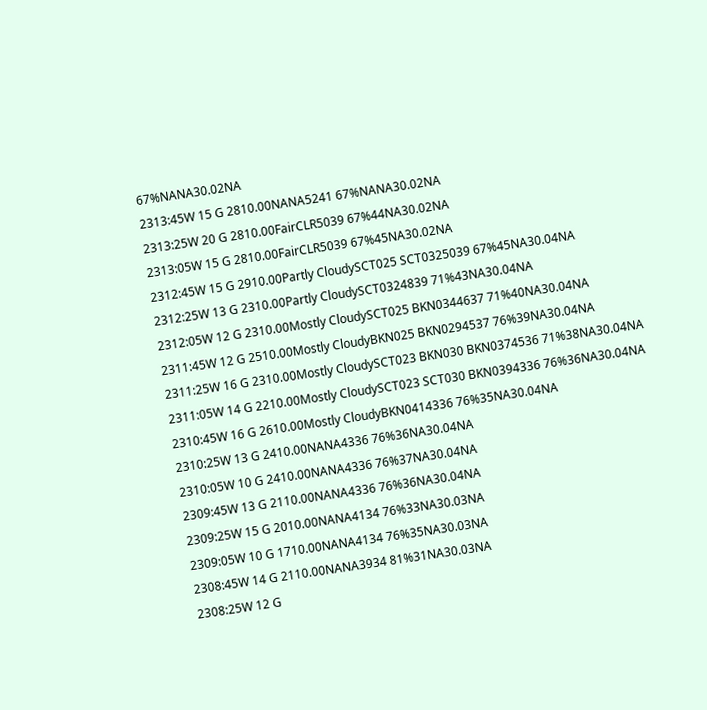67%NANA30.02NA
2313:45W 15 G 2810.00NANA5241 67%NANA30.02NA
2313:25W 20 G 2810.00FairCLR5039 67%44NA30.02NA
2313:05W 15 G 2810.00FairCLR5039 67%45NA30.02NA
2312:45W 15 G 2910.00Partly CloudySCT025 SCT0325039 67%45NA30.04NA
2312:25W 13 G 2310.00Partly CloudySCT0324839 71%43NA30.04NA
2312:05W 12 G 2310.00Mostly CloudySCT025 BKN0344637 71%40NA30.04NA
2311:45W 12 G 2510.00Mostly CloudyBKN025 BKN0294537 76%39NA30.04NA
2311:25W 16 G 2310.00Mostly CloudySCT023 BKN030 BKN0374536 71%38NA30.04NA
2311:05W 14 G 2210.00Mostly CloudySCT023 SCT030 BKN0394336 76%36NA30.04NA
2310:45W 16 G 2610.00Mostly CloudyBKN0414336 76%35NA30.04NA
2310:25W 13 G 2410.00NANA4336 76%36NA30.04NA
2310:05W 10 G 2410.00NANA4336 76%37NA30.04NA
2309:45W 13 G 2110.00NANA4336 76%36NA30.04NA
2309:25W 15 G 2010.00NANA4134 76%33NA30.03NA
2309:05W 10 G 1710.00NANA4134 76%35NA30.03NA
2308:45W 14 G 2110.00NANA3934 81%31NA30.03NA
2308:25W 12 G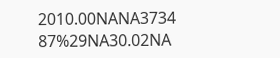2010.00NANA3734 87%29NA30.02NA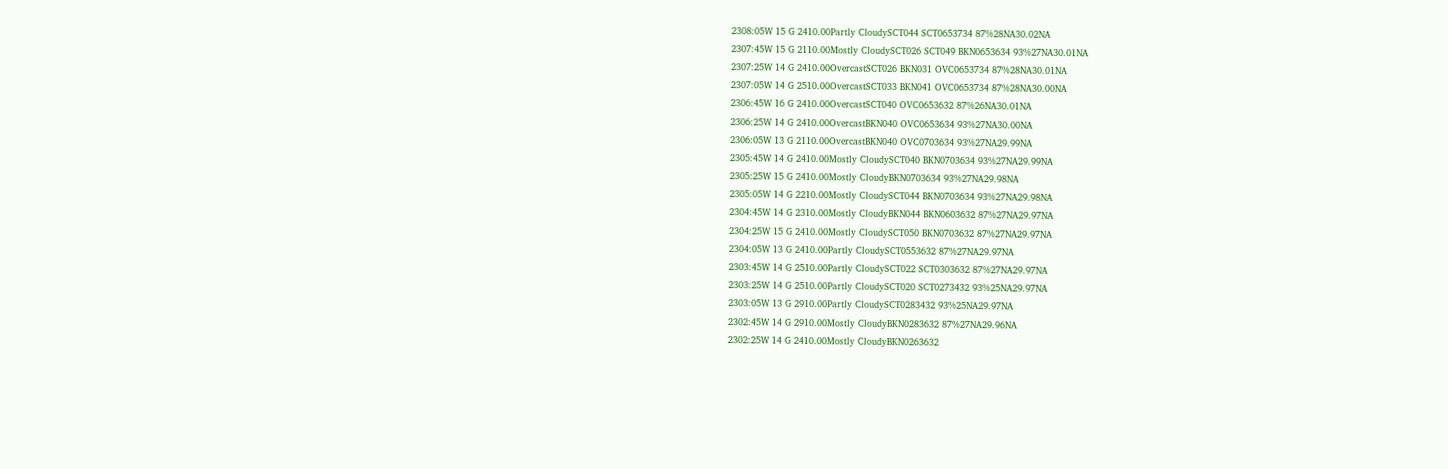2308:05W 15 G 2410.00Partly CloudySCT044 SCT0653734 87%28NA30.02NA
2307:45W 15 G 2110.00Mostly CloudySCT026 SCT049 BKN0653634 93%27NA30.01NA
2307:25W 14 G 2410.00OvercastSCT026 BKN031 OVC0653734 87%28NA30.01NA
2307:05W 14 G 2510.00OvercastSCT033 BKN041 OVC0653734 87%28NA30.00NA
2306:45W 16 G 2410.00OvercastSCT040 OVC0653632 87%26NA30.01NA
2306:25W 14 G 2410.00OvercastBKN040 OVC0653634 93%27NA30.00NA
2306:05W 13 G 2110.00OvercastBKN040 OVC0703634 93%27NA29.99NA
2305:45W 14 G 2410.00Mostly CloudySCT040 BKN0703634 93%27NA29.99NA
2305:25W 15 G 2410.00Mostly CloudyBKN0703634 93%27NA29.98NA
2305:05W 14 G 2210.00Mostly CloudySCT044 BKN0703634 93%27NA29.98NA
2304:45W 14 G 2310.00Mostly CloudyBKN044 BKN0603632 87%27NA29.97NA
2304:25W 15 G 2410.00Mostly CloudySCT050 BKN0703632 87%27NA29.97NA
2304:05W 13 G 2410.00Partly CloudySCT0553632 87%27NA29.97NA
2303:45W 14 G 2510.00Partly CloudySCT022 SCT0303632 87%27NA29.97NA
2303:25W 14 G 2510.00Partly CloudySCT020 SCT0273432 93%25NA29.97NA
2303:05W 13 G 2910.00Partly CloudySCT0283432 93%25NA29.97NA
2302:45W 14 G 2910.00Mostly CloudyBKN0283632 87%27NA29.96NA
2302:25W 14 G 2410.00Mostly CloudyBKN0263632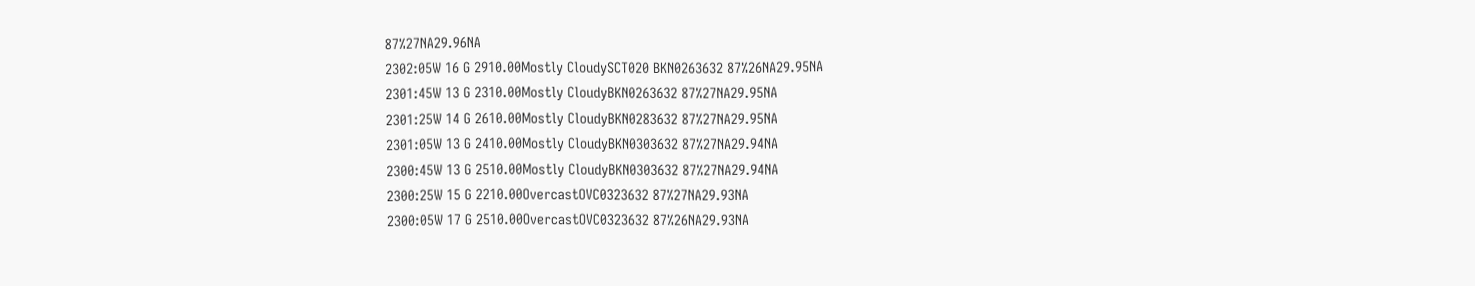87%27NA29.96NA
2302:05W 16 G 2910.00Mostly CloudySCT020 BKN0263632 87%26NA29.95NA
2301:45W 13 G 2310.00Mostly CloudyBKN0263632 87%27NA29.95NA
2301:25W 14 G 2610.00Mostly CloudyBKN0283632 87%27NA29.95NA
2301:05W 13 G 2410.00Mostly CloudyBKN0303632 87%27NA29.94NA
2300:45W 13 G 2510.00Mostly CloudyBKN0303632 87%27NA29.94NA
2300:25W 15 G 2210.00OvercastOVC0323632 87%27NA29.93NA
2300:05W 17 G 2510.00OvercastOVC0323632 87%26NA29.93NA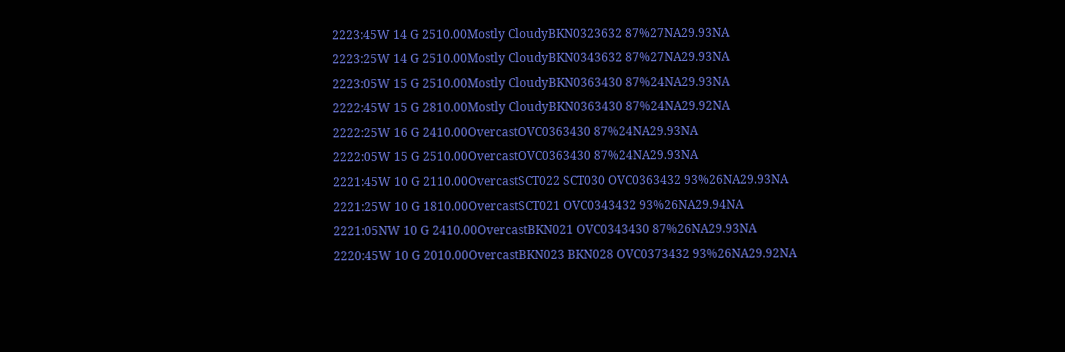2223:45W 14 G 2510.00Mostly CloudyBKN0323632 87%27NA29.93NA
2223:25W 14 G 2510.00Mostly CloudyBKN0343632 87%27NA29.93NA
2223:05W 15 G 2510.00Mostly CloudyBKN0363430 87%24NA29.93NA
2222:45W 15 G 2810.00Mostly CloudyBKN0363430 87%24NA29.92NA
2222:25W 16 G 2410.00OvercastOVC0363430 87%24NA29.93NA
2222:05W 15 G 2510.00OvercastOVC0363430 87%24NA29.93NA
2221:45W 10 G 2110.00OvercastSCT022 SCT030 OVC0363432 93%26NA29.93NA
2221:25W 10 G 1810.00OvercastSCT021 OVC0343432 93%26NA29.94NA
2221:05NW 10 G 2410.00OvercastBKN021 OVC0343430 87%26NA29.93NA
2220:45W 10 G 2010.00OvercastBKN023 BKN028 OVC0373432 93%26NA29.92NA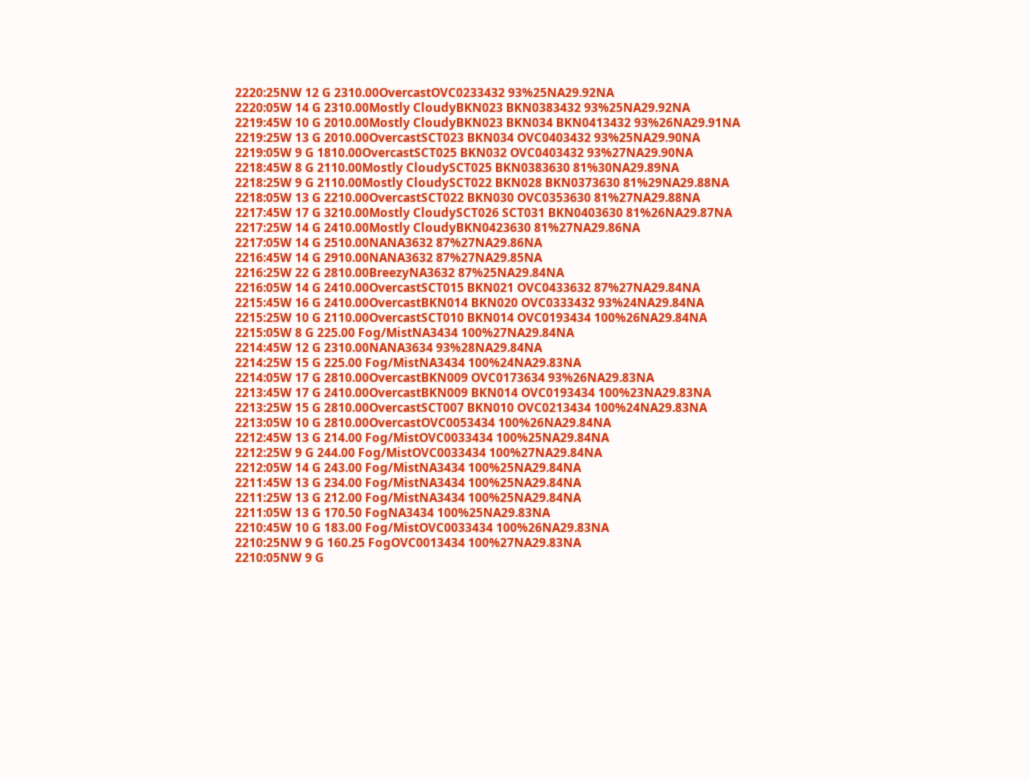2220:25NW 12 G 2310.00OvercastOVC0233432 93%25NA29.92NA
2220:05W 14 G 2310.00Mostly CloudyBKN023 BKN0383432 93%25NA29.92NA
2219:45W 10 G 2010.00Mostly CloudyBKN023 BKN034 BKN0413432 93%26NA29.91NA
2219:25W 13 G 2010.00OvercastSCT023 BKN034 OVC0403432 93%25NA29.90NA
2219:05W 9 G 1810.00OvercastSCT025 BKN032 OVC0403432 93%27NA29.90NA
2218:45W 8 G 2110.00Mostly CloudySCT025 BKN0383630 81%30NA29.89NA
2218:25W 9 G 2110.00Mostly CloudySCT022 BKN028 BKN0373630 81%29NA29.88NA
2218:05W 13 G 2210.00OvercastSCT022 BKN030 OVC0353630 81%27NA29.88NA
2217:45W 17 G 3210.00Mostly CloudySCT026 SCT031 BKN0403630 81%26NA29.87NA
2217:25W 14 G 2410.00Mostly CloudyBKN0423630 81%27NA29.86NA
2217:05W 14 G 2510.00NANA3632 87%27NA29.86NA
2216:45W 14 G 2910.00NANA3632 87%27NA29.85NA
2216:25W 22 G 2810.00BreezyNA3632 87%25NA29.84NA
2216:05W 14 G 2410.00OvercastSCT015 BKN021 OVC0433632 87%27NA29.84NA
2215:45W 16 G 2410.00OvercastBKN014 BKN020 OVC0333432 93%24NA29.84NA
2215:25W 10 G 2110.00OvercastSCT010 BKN014 OVC0193434 100%26NA29.84NA
2215:05W 8 G 225.00 Fog/MistNA3434 100%27NA29.84NA
2214:45W 12 G 2310.00NANA3634 93%28NA29.84NA
2214:25W 15 G 225.00 Fog/MistNA3434 100%24NA29.83NA
2214:05W 17 G 2810.00OvercastBKN009 OVC0173634 93%26NA29.83NA
2213:45W 17 G 2410.00OvercastBKN009 BKN014 OVC0193434 100%23NA29.83NA
2213:25W 15 G 2810.00OvercastSCT007 BKN010 OVC0213434 100%24NA29.83NA
2213:05W 10 G 2810.00OvercastOVC0053434 100%26NA29.84NA
2212:45W 13 G 214.00 Fog/MistOVC0033434 100%25NA29.84NA
2212:25W 9 G 244.00 Fog/MistOVC0033434 100%27NA29.84NA
2212:05W 14 G 243.00 Fog/MistNA3434 100%25NA29.84NA
2211:45W 13 G 234.00 Fog/MistNA3434 100%25NA29.84NA
2211:25W 13 G 212.00 Fog/MistNA3434 100%25NA29.84NA
2211:05W 13 G 170.50 FogNA3434 100%25NA29.83NA
2210:45W 10 G 183.00 Fog/MistOVC0033434 100%26NA29.83NA
2210:25NW 9 G 160.25 FogOVC0013434 100%27NA29.83NA
2210:05NW 9 G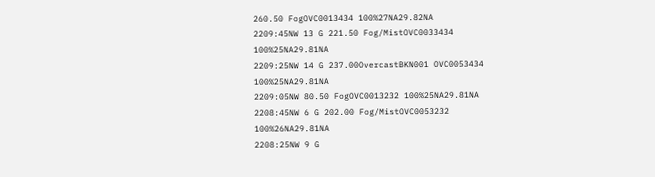260.50 FogOVC0013434 100%27NA29.82NA
2209:45NW 13 G 221.50 Fog/MistOVC0033434 100%25NA29.81NA
2209:25NW 14 G 237.00OvercastBKN001 OVC0053434 100%25NA29.81NA
2209:05NW 80.50 FogOVC0013232 100%25NA29.81NA
2208:45NW 6 G 202.00 Fog/MistOVC0053232 100%26NA29.81NA
2208:25NW 9 G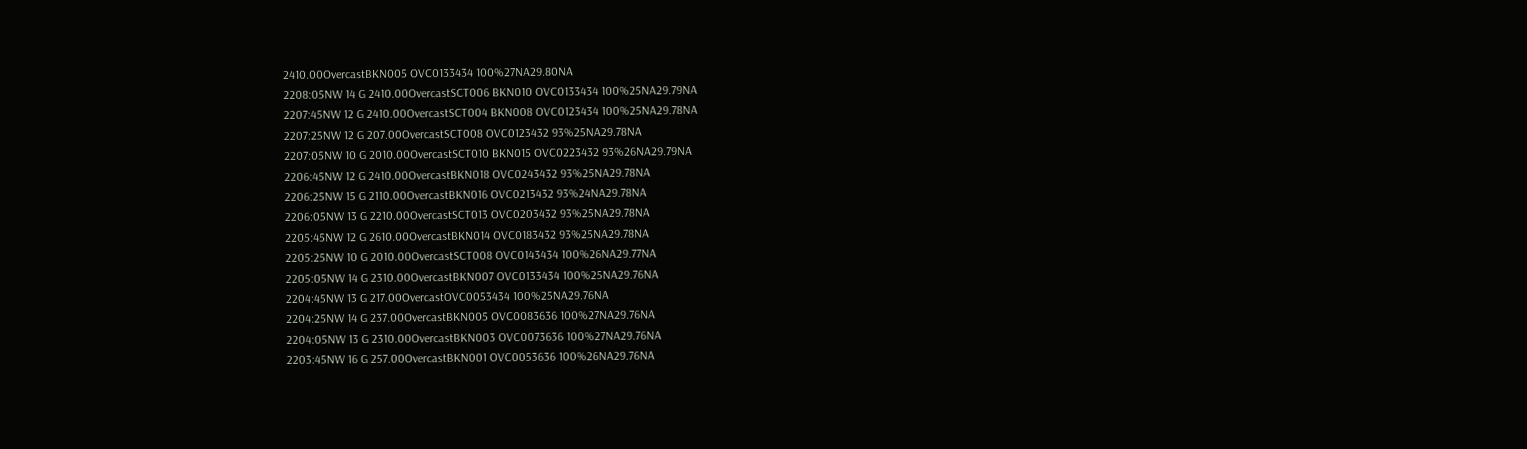2410.00OvercastBKN005 OVC0133434 100%27NA29.80NA
2208:05NW 14 G 2410.00OvercastSCT006 BKN010 OVC0133434 100%25NA29.79NA
2207:45NW 12 G 2410.00OvercastSCT004 BKN008 OVC0123434 100%25NA29.78NA
2207:25NW 12 G 207.00OvercastSCT008 OVC0123432 93%25NA29.78NA
2207:05NW 10 G 2010.00OvercastSCT010 BKN015 OVC0223432 93%26NA29.79NA
2206:45NW 12 G 2410.00OvercastBKN018 OVC0243432 93%25NA29.78NA
2206:25NW 15 G 2110.00OvercastBKN016 OVC0213432 93%24NA29.78NA
2206:05NW 13 G 2210.00OvercastSCT013 OVC0203432 93%25NA29.78NA
2205:45NW 12 G 2610.00OvercastBKN014 OVC0183432 93%25NA29.78NA
2205:25NW 10 G 2010.00OvercastSCT008 OVC0143434 100%26NA29.77NA
2205:05NW 14 G 2310.00OvercastBKN007 OVC0133434 100%25NA29.76NA
2204:45NW 13 G 217.00OvercastOVC0053434 100%25NA29.76NA
2204:25NW 14 G 237.00OvercastBKN005 OVC0083636 100%27NA29.76NA
2204:05NW 13 G 2310.00OvercastBKN003 OVC0073636 100%27NA29.76NA
2203:45NW 16 G 257.00OvercastBKN001 OVC0053636 100%26NA29.76NA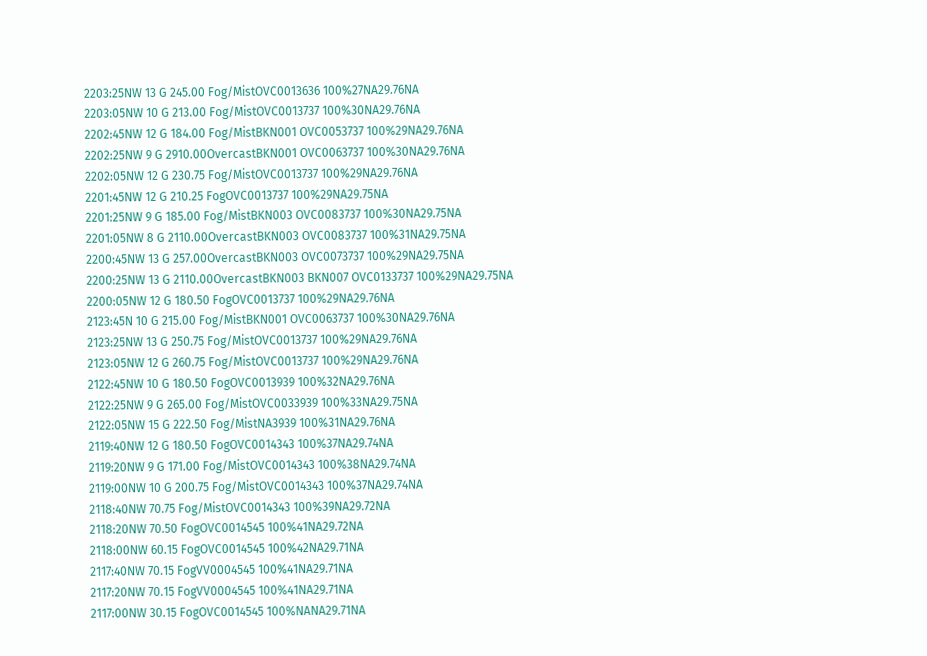2203:25NW 13 G 245.00 Fog/MistOVC0013636 100%27NA29.76NA
2203:05NW 10 G 213.00 Fog/MistOVC0013737 100%30NA29.76NA
2202:45NW 12 G 184.00 Fog/MistBKN001 OVC0053737 100%29NA29.76NA
2202:25NW 9 G 2910.00OvercastBKN001 OVC0063737 100%30NA29.76NA
2202:05NW 12 G 230.75 Fog/MistOVC0013737 100%29NA29.76NA
2201:45NW 12 G 210.25 FogOVC0013737 100%29NA29.75NA
2201:25NW 9 G 185.00 Fog/MistBKN003 OVC0083737 100%30NA29.75NA
2201:05NW 8 G 2110.00OvercastBKN003 OVC0083737 100%31NA29.75NA
2200:45NW 13 G 257.00OvercastBKN003 OVC0073737 100%29NA29.75NA
2200:25NW 13 G 2110.00OvercastBKN003 BKN007 OVC0133737 100%29NA29.75NA
2200:05NW 12 G 180.50 FogOVC0013737 100%29NA29.76NA
2123:45N 10 G 215.00 Fog/MistBKN001 OVC0063737 100%30NA29.76NA
2123:25NW 13 G 250.75 Fog/MistOVC0013737 100%29NA29.76NA
2123:05NW 12 G 260.75 Fog/MistOVC0013737 100%29NA29.76NA
2122:45NW 10 G 180.50 FogOVC0013939 100%32NA29.76NA
2122:25NW 9 G 265.00 Fog/MistOVC0033939 100%33NA29.75NA
2122:05NW 15 G 222.50 Fog/MistNA3939 100%31NA29.76NA
2119:40NW 12 G 180.50 FogOVC0014343 100%37NA29.74NA
2119:20NW 9 G 171.00 Fog/MistOVC0014343 100%38NA29.74NA
2119:00NW 10 G 200.75 Fog/MistOVC0014343 100%37NA29.74NA
2118:40NW 70.75 Fog/MistOVC0014343 100%39NA29.72NA
2118:20NW 70.50 FogOVC0014545 100%41NA29.72NA
2118:00NW 60.15 FogOVC0014545 100%42NA29.71NA
2117:40NW 70.15 FogVV0004545 100%41NA29.71NA
2117:20NW 70.15 FogVV0004545 100%41NA29.71NA
2117:00NW 30.15 FogOVC0014545 100%NANA29.71NA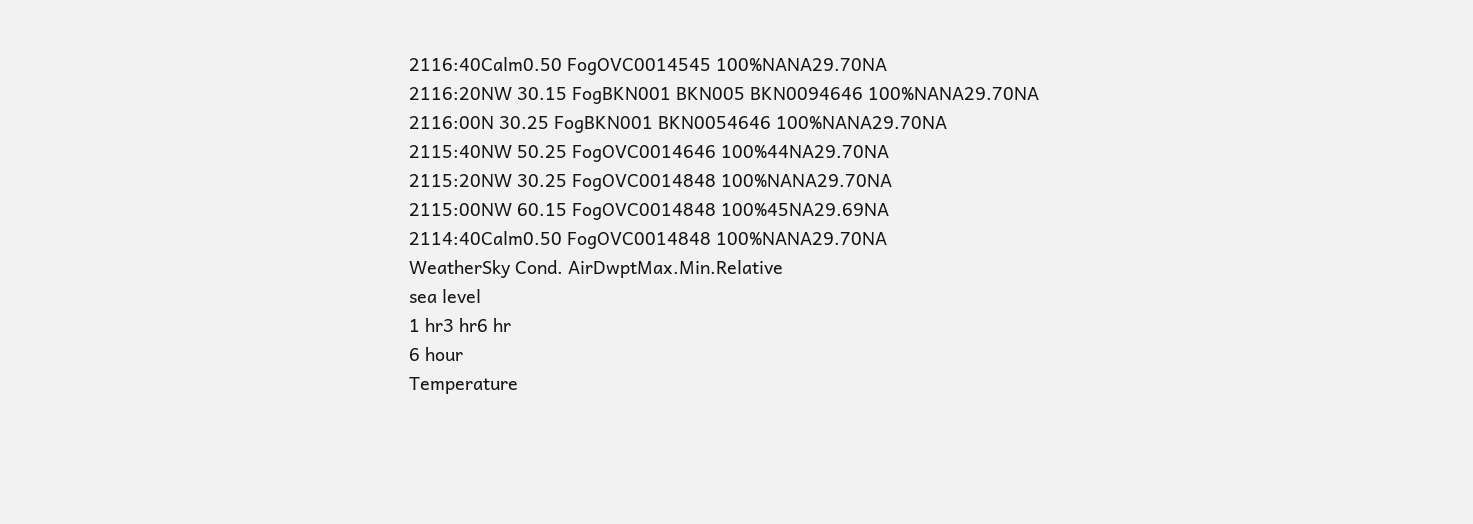2116:40Calm0.50 FogOVC0014545 100%NANA29.70NA
2116:20NW 30.15 FogBKN001 BKN005 BKN0094646 100%NANA29.70NA
2116:00N 30.25 FogBKN001 BKN0054646 100%NANA29.70NA
2115:40NW 50.25 FogOVC0014646 100%44NA29.70NA
2115:20NW 30.25 FogOVC0014848 100%NANA29.70NA
2115:00NW 60.15 FogOVC0014848 100%45NA29.69NA
2114:40Calm0.50 FogOVC0014848 100%NANA29.70NA
WeatherSky Cond. AirDwptMax.Min.Relative
sea level
1 hr3 hr6 hr
6 hour
Temperature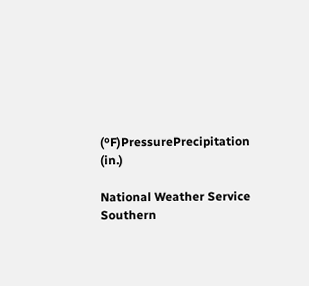(ºF)PressurePrecipitation (in.)

National Weather Service
Southern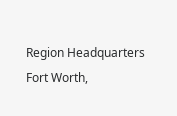Region Headquarters
Fort Worth,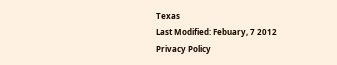Texas
Last Modified: Febuary, 7 2012
Privacy Policy